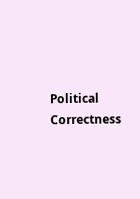Political Correctness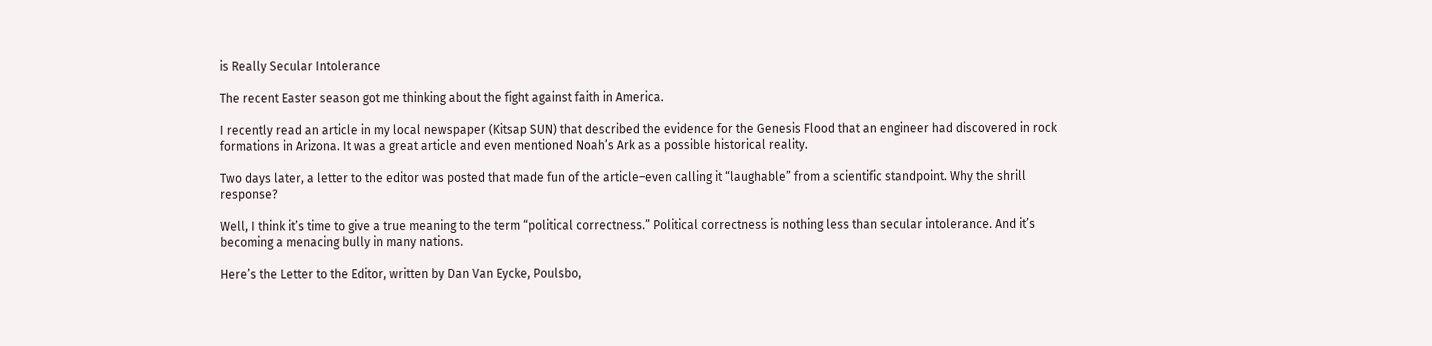is Really Secular Intolerance

The recent Easter season got me thinking about the fight against faith in America.

I recently read an article in my local newspaper (Kitsap SUN) that described the evidence for the Genesis Flood that an engineer had discovered in rock formations in Arizona. It was a great article and even mentioned Noah’s Ark as a possible historical reality.

Two days later, a letter to the editor was posted that made fun of the article–even calling it “laughable” from a scientific standpoint. Why the shrill response?

Well, I think it’s time to give a true meaning to the term “political correctness.” Political correctness is nothing less than secular intolerance. And it’s becoming a menacing bully in many nations.

Here’s the Letter to the Editor, written by Dan Van Eycke, Poulsbo,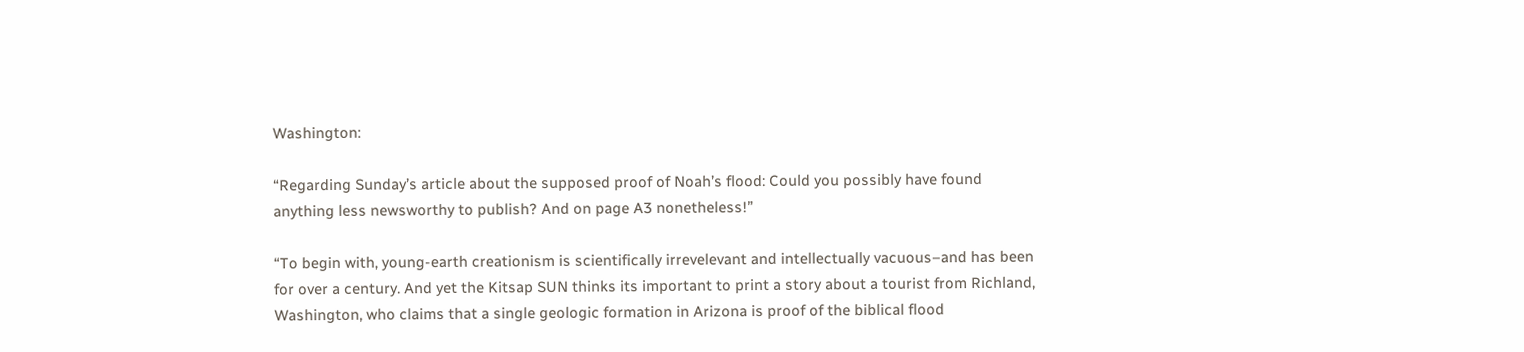Washington:

“Regarding Sunday’s article about the supposed proof of Noah’s flood: Could you possibly have found anything less newsworthy to publish? And on page A3 nonetheless!”

“To begin with, young-earth creationism is scientifically irrevelevant and intellectually vacuous–and has been for over a century. And yet the Kitsap SUN thinks its important to print a story about a tourist from Richland, Washington, who claims that a single geologic formation in Arizona is proof of the biblical flood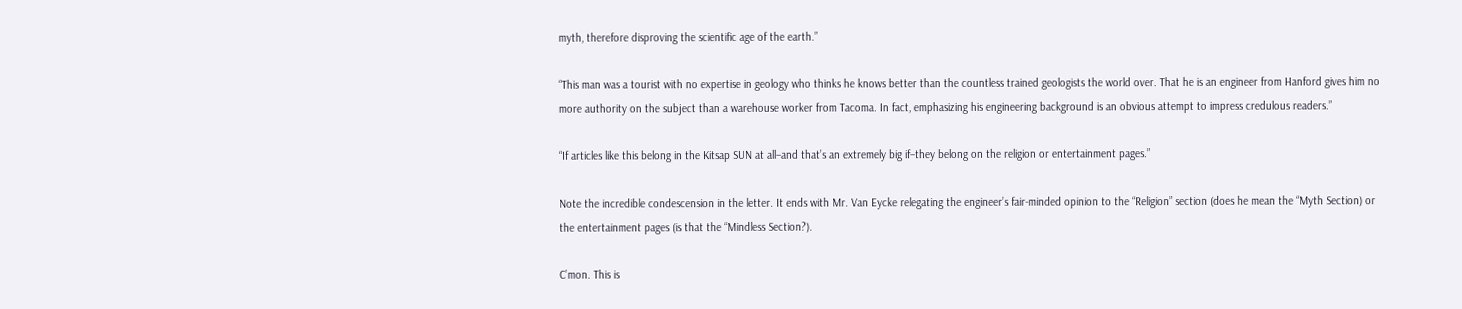myth, therefore disproving the scientific age of the earth.”

“This man was a tourist with no expertise in geology who thinks he knows better than the countless trained geologists the world over. That he is an engineer from Hanford gives him no more authority on the subject than a warehouse worker from Tacoma. In fact, emphasizing his engineering background is an obvious attempt to impress credulous readers.”

“If articles like this belong in the Kitsap SUN at all–and that’s an extremely big if–they belong on the religion or entertainment pages.”

Note the incredible condescension in the letter. It ends with Mr. Van Eycke relegating the engineer’s fair-minded opinion to the “Religion” section (does he mean the “Myth Section) or the entertainment pages (is that the “Mindless Section?).

C’mon. This is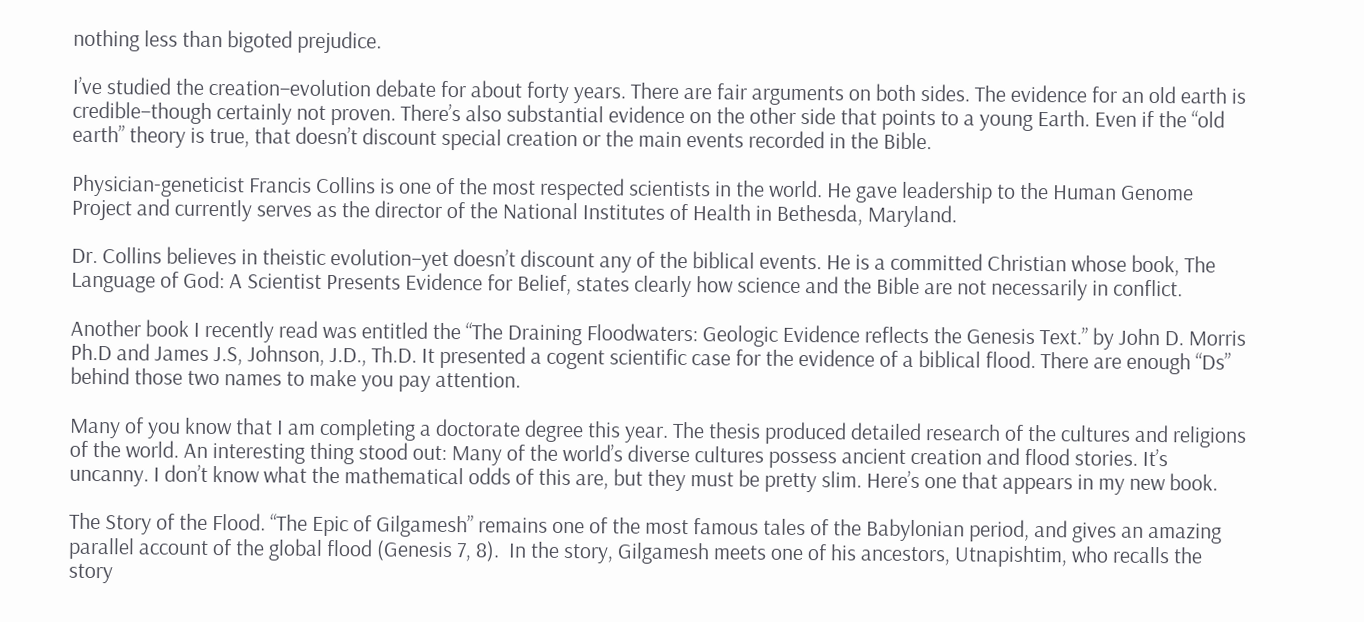nothing less than bigoted prejudice.

I’ve studied the creation–evolution debate for about forty years. There are fair arguments on both sides. The evidence for an old earth is credible–though certainly not proven. There’s also substantial evidence on the other side that points to a young Earth. Even if the “old earth” theory is true, that doesn’t discount special creation or the main events recorded in the Bible.

Physician-geneticist Francis Collins is one of the most respected scientists in the world. He gave leadership to the Human Genome Project and currently serves as the director of the National Institutes of Health in Bethesda, Maryland.

Dr. Collins believes in theistic evolution–yet doesn’t discount any of the biblical events. He is a committed Christian whose book, The Language of God: A Scientist Presents Evidence for Belief, states clearly how science and the Bible are not necessarily in conflict.

Another book I recently read was entitled the “The Draining Floodwaters: Geologic Evidence reflects the Genesis Text.” by John D. Morris Ph.D and James J.S, Johnson, J.D., Th.D. It presented a cogent scientific case for the evidence of a biblical flood. There are enough “Ds” behind those two names to make you pay attention.

Many of you know that I am completing a doctorate degree this year. The thesis produced detailed research of the cultures and religions of the world. An interesting thing stood out: Many of the world’s diverse cultures possess ancient creation and flood stories. It’s uncanny. I don’t know what the mathematical odds of this are, but they must be pretty slim. Here’s one that appears in my new book.

The Story of the Flood. “The Epic of Gilgamesh” remains one of the most famous tales of the Babylonian period, and gives an amazing parallel account of the global flood (Genesis 7, 8).  In the story, Gilgamesh meets one of his ancestors, Utnapishtim, who recalls the story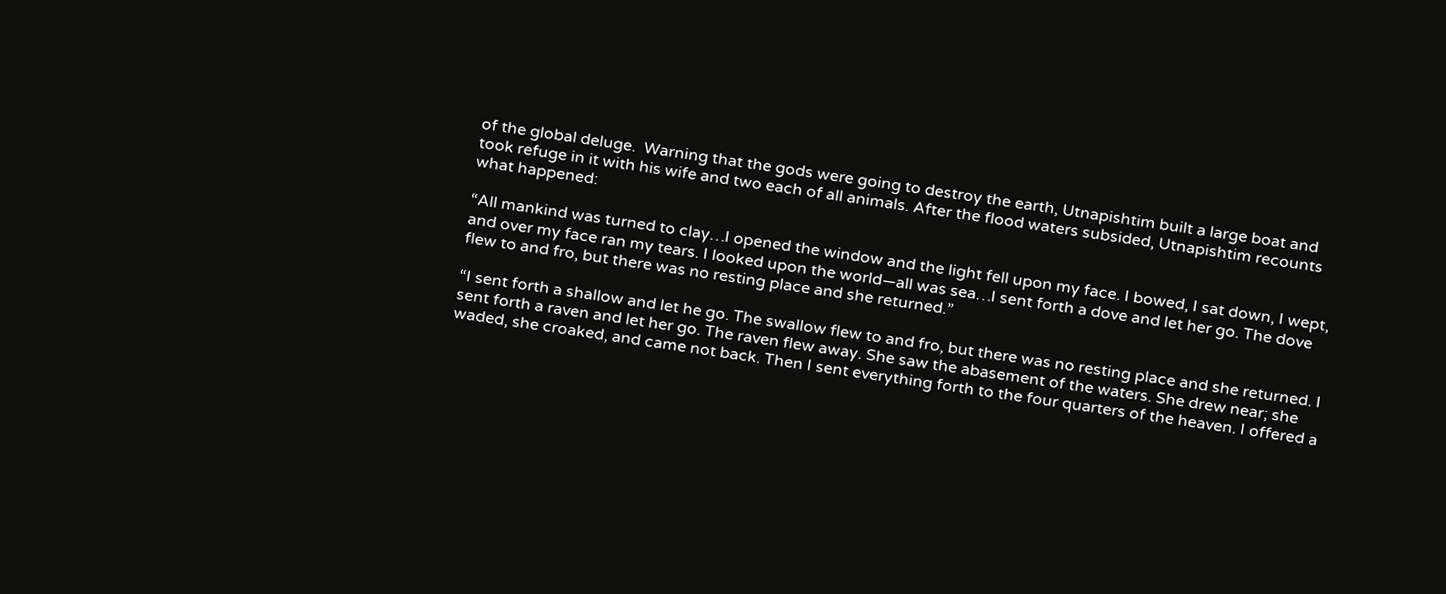of the global deluge.  Warning that the gods were going to destroy the earth, Utnapishtim built a large boat and took refuge in it with his wife and two each of all animals. After the flood waters subsided, Utnapishtim recounts what happened:

“All mankind was turned to clay…I opened the window and the light fell upon my face. I bowed, I sat down, I wept, and over my face ran my tears. I looked upon the world—all was sea…I sent forth a dove and let her go. The dove flew to and fro, but there was no resting place and she returned.”

“I sent forth a shallow and let he go. The swallow flew to and fro, but there was no resting place and she returned. I sent forth a raven and let her go. The raven flew away. She saw the abasement of the waters. She drew near; she waded, she croaked, and came not back. Then I sent everything forth to the four quarters of the heaven. I offered a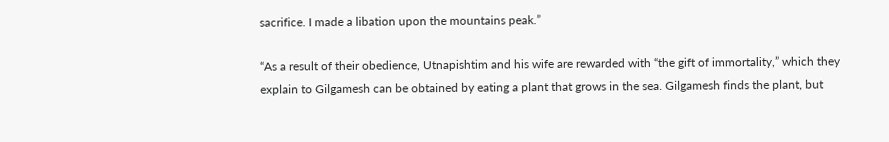sacrifice. I made a libation upon the mountains peak.”

“As a result of their obedience, Utnapishtim and his wife are rewarded with “the gift of immortality,” which they explain to Gilgamesh can be obtained by eating a plant that grows in the sea. Gilgamesh finds the plant, but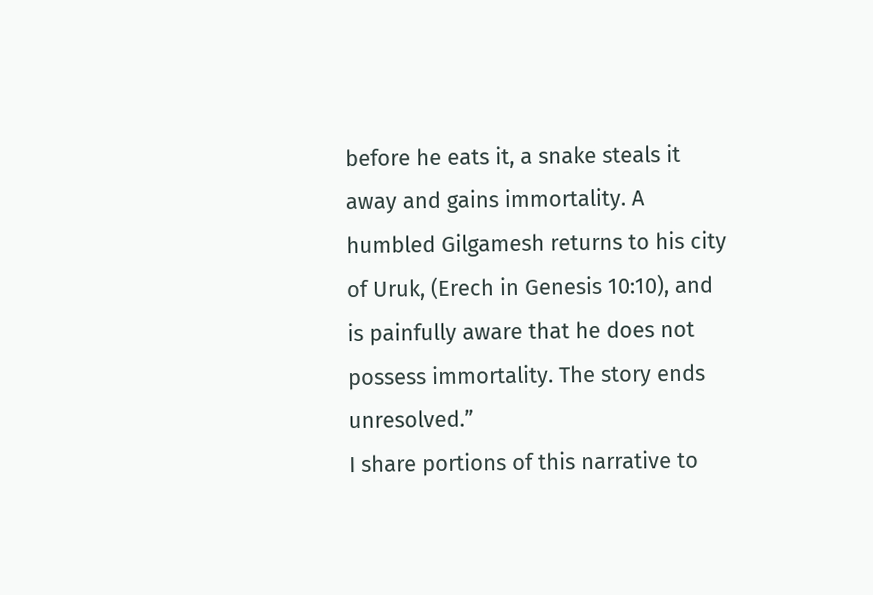before he eats it, a snake steals it away and gains immortality. A humbled Gilgamesh returns to his city of Uruk, (Erech in Genesis 10:10), and is painfully aware that he does not possess immortality. The story ends unresolved.”
I share portions of this narrative to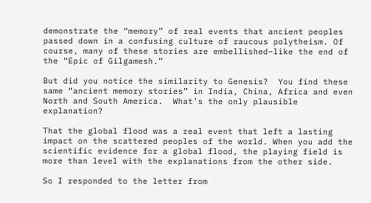demonstrate the “memory” of real events that ancient peoples passed down in a confusing culture of raucous polytheism. Of course, many of these stories are embellished–like the end of the “Epic of Gilgamesh.”

But did you notice the similarity to Genesis?  You find these same “ancient memory stories” in India, China, Africa and even North and South America.  What’s the only plausible explanation?

That the global flood was a real event that left a lasting impact on the scattered peoples of the world. When you add the scientific evidence for a global flood, the playing field is more than level with the explanations from the other side.

So I responded to the letter from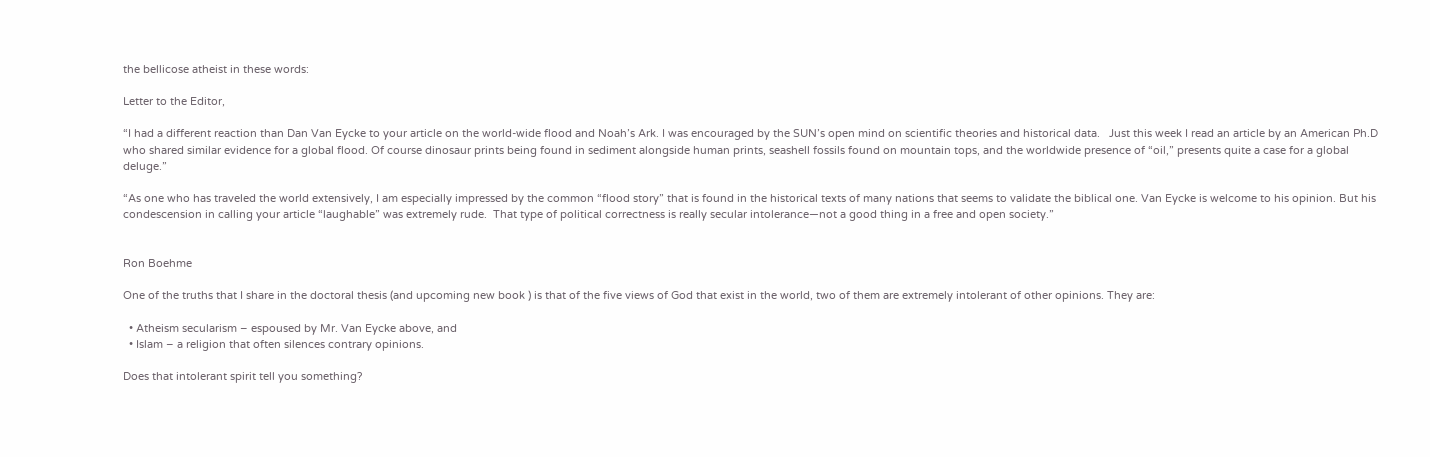the bellicose atheist in these words:

Letter to the Editor,

“I had a different reaction than Dan Van Eycke to your article on the world-wide flood and Noah’s Ark. I was encouraged by the SUN’s open mind on scientific theories and historical data.   Just this week I read an article by an American Ph.D  who shared similar evidence for a global flood. Of course dinosaur prints being found in sediment alongside human prints, seashell fossils found on mountain tops, and the worldwide presence of “oil,” presents quite a case for a global deluge.”

“As one who has traveled the world extensively, I am especially impressed by the common “flood story” that is found in the historical texts of many nations that seems to validate the biblical one. Van Eycke is welcome to his opinion. But his condescension in calling your article “laughable” was extremely rude.  That type of political correctness is really secular intolerance—not a good thing in a free and open society.”


Ron Boehme

One of the truths that I share in the doctoral thesis (and upcoming new book ) is that of the five views of God that exist in the world, two of them are extremely intolerant of other opinions. They are:

  • Atheism secularism – espoused by Mr. Van Eycke above, and
  • Islam – a religion that often silences contrary opinions.

Does that intolerant spirit tell you something?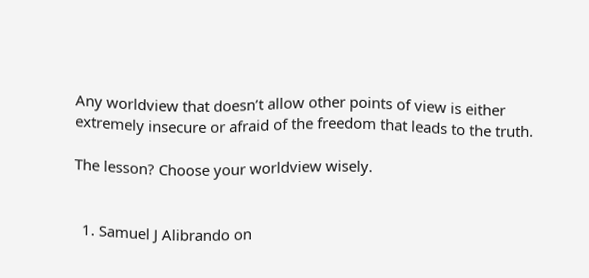Any worldview that doesn’t allow other points of view is either extremely insecure or afraid of the freedom that leads to the truth.

The lesson? Choose your worldview wisely.


  1. Samuel J Alibrando on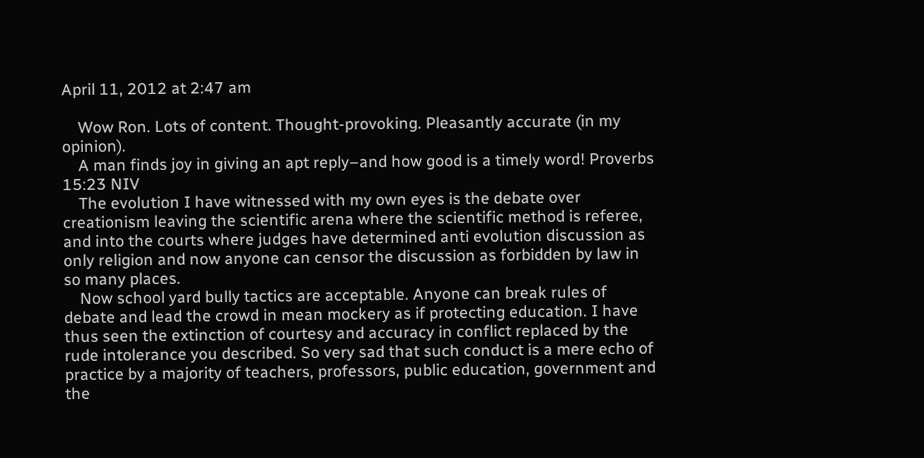April 11, 2012 at 2:47 am

    Wow Ron. Lots of content. Thought-provoking. Pleasantly accurate (in my opinion).
    A man finds joy in giving an apt reply–and how good is a timely word! Proverbs 15:23 NIV
    The evolution I have witnessed with my own eyes is the debate over creationism leaving the scientific arena where the scientific method is referee, and into the courts where judges have determined anti evolution discussion as only religion and now anyone can censor the discussion as forbidden by law in so many places.
    Now school yard bully tactics are acceptable. Anyone can break rules of debate and lead the crowd in mean mockery as if protecting education. I have thus seen the extinction of courtesy and accuracy in conflict replaced by the rude intolerance you described. So very sad that such conduct is a mere echo of practice by a majority of teachers, professors, public education, government and the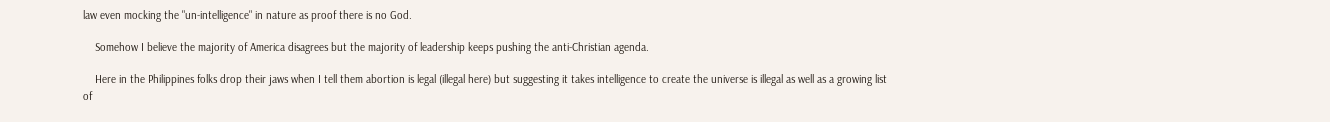law even mocking the "un-intelligence" in nature as proof there is no God.

    Somehow I believe the majority of America disagrees but the majority of leadership keeps pushing the anti-Christian agenda.

    Here in the Philippines folks drop their jaws when I tell them abortion is legal (illegal here) but suggesting it takes intelligence to create the universe is illegal as well as a growing list of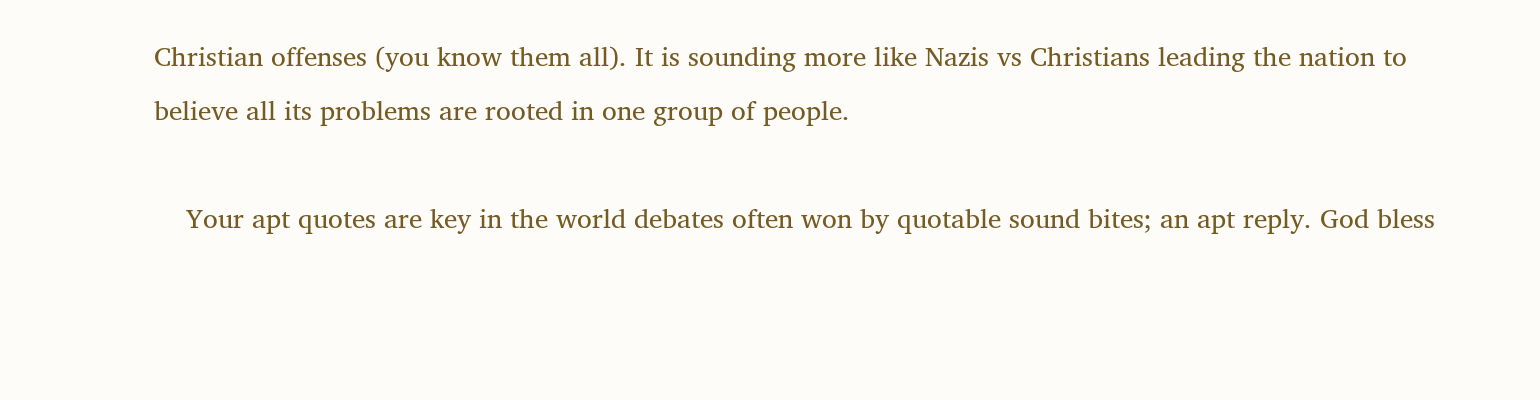Christian offenses (you know them all). It is sounding more like Nazis vs Christians leading the nation to believe all its problems are rooted in one group of people.

    Your apt quotes are key in the world debates often won by quotable sound bites; an apt reply. God bless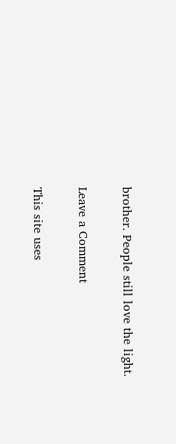brother. People still love the light.

Leave a Comment

This site uses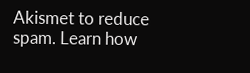Akismet to reduce spam. Learn how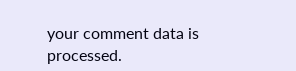your comment data is processed.